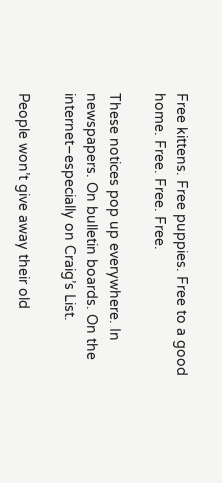Free kittens. Free puppies. Free to a good home. Free. Free. Free.

These notices pop up everywhere. In newspapers. On bulletin boards. On the internet–especially on Craig’s List.

People won’t give away their old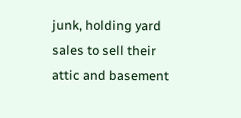junk, holding yard sales to sell their attic and basement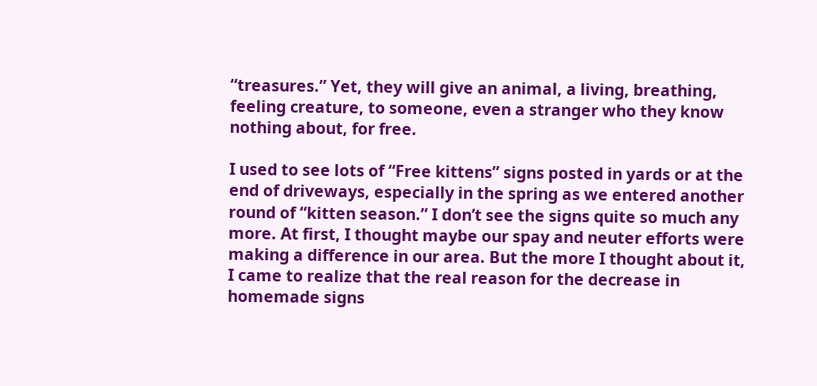“treasures.” Yet, they will give an animal, a living, breathing, feeling creature, to someone, even a stranger who they know nothing about, for free.

I used to see lots of “Free kittens” signs posted in yards or at the end of driveways, especially in the spring as we entered another round of “kitten season.” I don’t see the signs quite so much any more. At first, I thought maybe our spay and neuter efforts were making a difference in our area. But the more I thought about it, I came to realize that the real reason for the decrease in homemade signs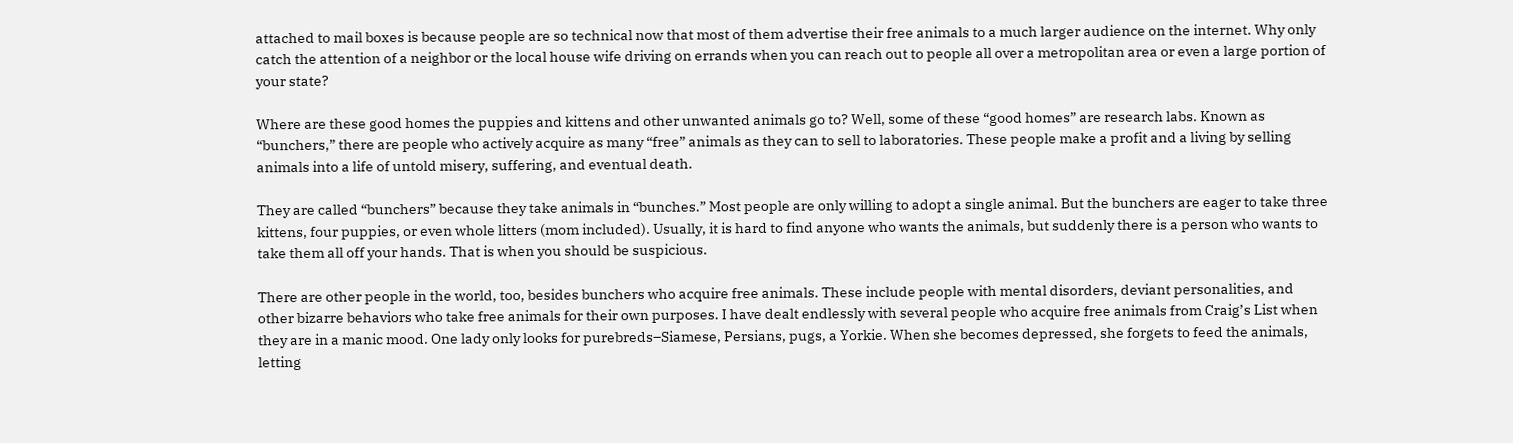attached to mail boxes is because people are so technical now that most of them advertise their free animals to a much larger audience on the internet. Why only catch the attention of a neighbor or the local house wife driving on errands when you can reach out to people all over a metropolitan area or even a large portion of your state?

Where are these good homes the puppies and kittens and other unwanted animals go to? Well, some of these “good homes” are research labs. Known as “bunchers,” there are people who actively acquire as many “free” animals as they can to sell to laboratories. These people make a profit and a living by selling animals into a life of untold misery, suffering, and eventual death.

They are called “bunchers” because they take animals in “bunches.” Most people are only willing to adopt a single animal. But the bunchers are eager to take three kittens, four puppies, or even whole litters (mom included). Usually, it is hard to find anyone who wants the animals, but suddenly there is a person who wants to take them all off your hands. That is when you should be suspicious.

There are other people in the world, too, besides bunchers who acquire free animals. These include people with mental disorders, deviant personalities, and other bizarre behaviors who take free animals for their own purposes. I have dealt endlessly with several people who acquire free animals from Craig’s List when they are in a manic mood. One lady only looks for purebreds–Siamese, Persians, pugs, a Yorkie. When she becomes depressed, she forgets to feed the animals, letting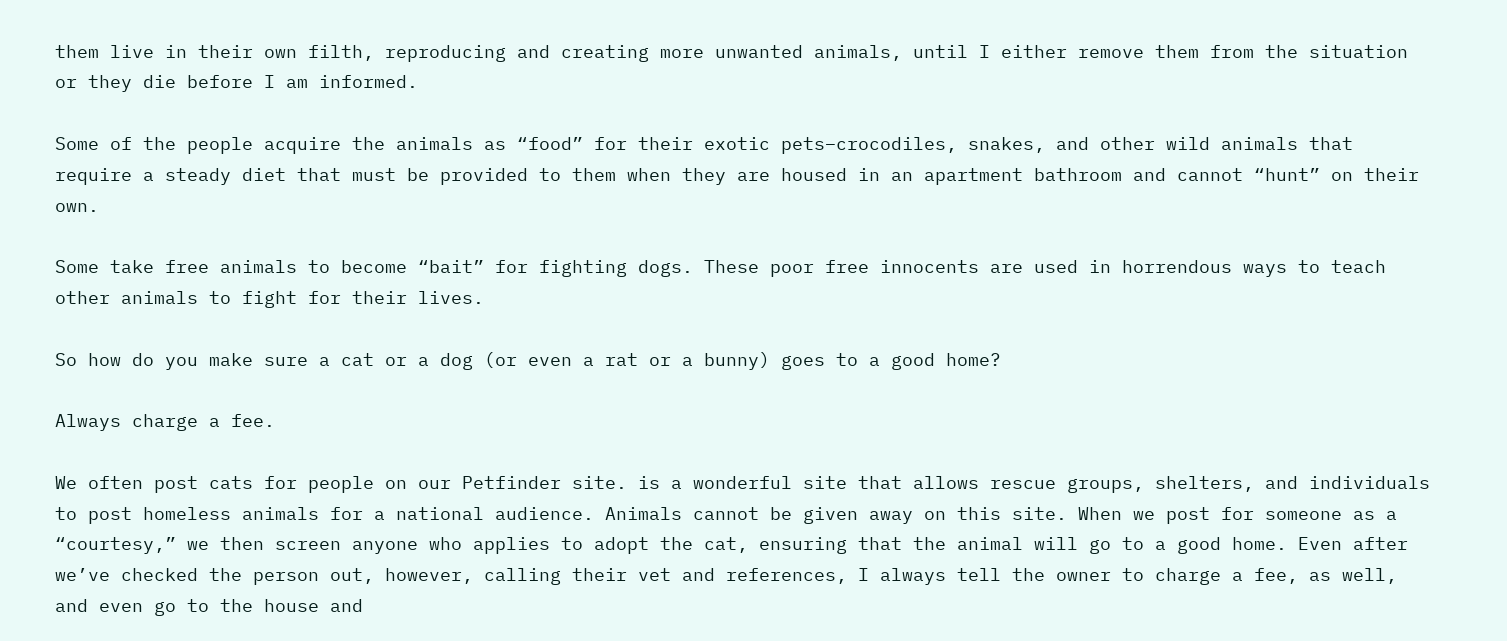them live in their own filth, reproducing and creating more unwanted animals, until I either remove them from the situation or they die before I am informed.

Some of the people acquire the animals as “food” for their exotic pets–crocodiles, snakes, and other wild animals that require a steady diet that must be provided to them when they are housed in an apartment bathroom and cannot “hunt” on their own.

Some take free animals to become “bait” for fighting dogs. These poor free innocents are used in horrendous ways to teach other animals to fight for their lives.

So how do you make sure a cat or a dog (or even a rat or a bunny) goes to a good home?

Always charge a fee.

We often post cats for people on our Petfinder site. is a wonderful site that allows rescue groups, shelters, and individuals to post homeless animals for a national audience. Animals cannot be given away on this site. When we post for someone as a “courtesy,” we then screen anyone who applies to adopt the cat, ensuring that the animal will go to a good home. Even after we’ve checked the person out, however, calling their vet and references, I always tell the owner to charge a fee, as well, and even go to the house and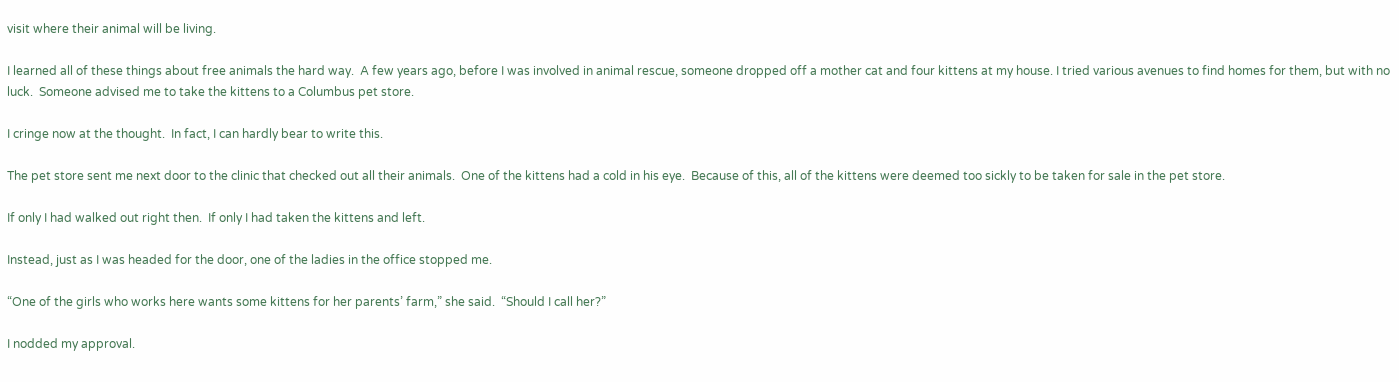visit where their animal will be living.

I learned all of these things about free animals the hard way.  A few years ago, before I was involved in animal rescue, someone dropped off a mother cat and four kittens at my house. I tried various avenues to find homes for them, but with no luck.  Someone advised me to take the kittens to a Columbus pet store.

I cringe now at the thought.  In fact, I can hardly bear to write this.

The pet store sent me next door to the clinic that checked out all their animals.  One of the kittens had a cold in his eye.  Because of this, all of the kittens were deemed too sickly to be taken for sale in the pet store.

If only I had walked out right then.  If only I had taken the kittens and left.

Instead, just as I was headed for the door, one of the ladies in the office stopped me.

“One of the girls who works here wants some kittens for her parents’ farm,” she said.  “Should I call her?”

I nodded my approval.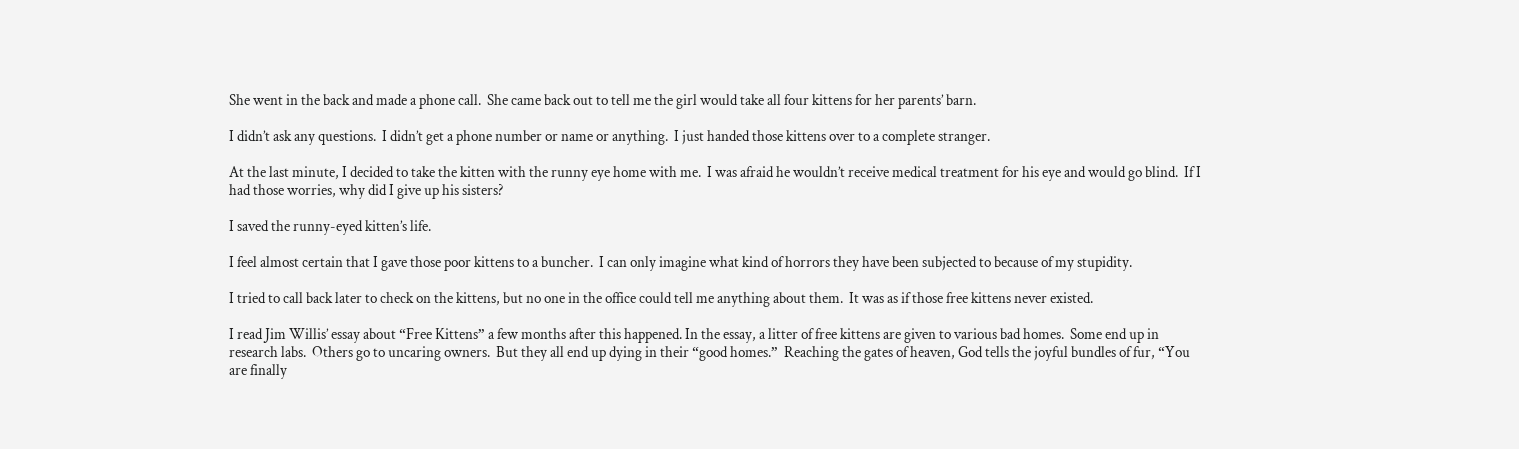She went in the back and made a phone call.  She came back out to tell me the girl would take all four kittens for her parents’ barn.

I didn’t ask any questions.  I didn’t get a phone number or name or anything.  I just handed those kittens over to a complete stranger.

At the last minute, I decided to take the kitten with the runny eye home with me.  I was afraid he wouldn’t receive medical treatment for his eye and would go blind.  If I had those worries, why did I give up his sisters?

I saved the runny-eyed kitten’s life.

I feel almost certain that I gave those poor kittens to a buncher.  I can only imagine what kind of horrors they have been subjected to because of my stupidity.

I tried to call back later to check on the kittens, but no one in the office could tell me anything about them.  It was as if those free kittens never existed.

I read Jim Willis’ essay about “Free Kittens” a few months after this happened. In the essay, a litter of free kittens are given to various bad homes.  Some end up in research labs.  Others go to uncaring owners.  But they all end up dying in their “good homes.”  Reaching the gates of heaven, God tells the joyful bundles of fur, “You are finally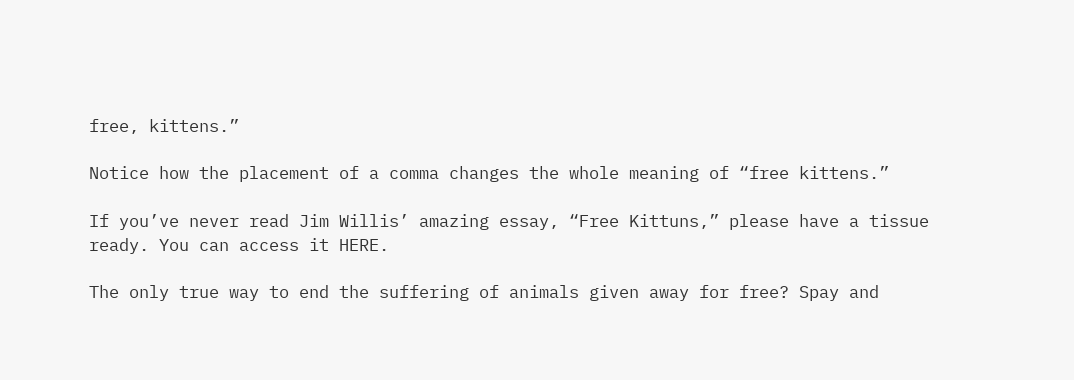free, kittens.”

Notice how the placement of a comma changes the whole meaning of “free kittens.”

If you’ve never read Jim Willis’ amazing essay, “Free Kittuns,” please have a tissue ready. You can access it HERE.

The only true way to end the suffering of animals given away for free? Spay and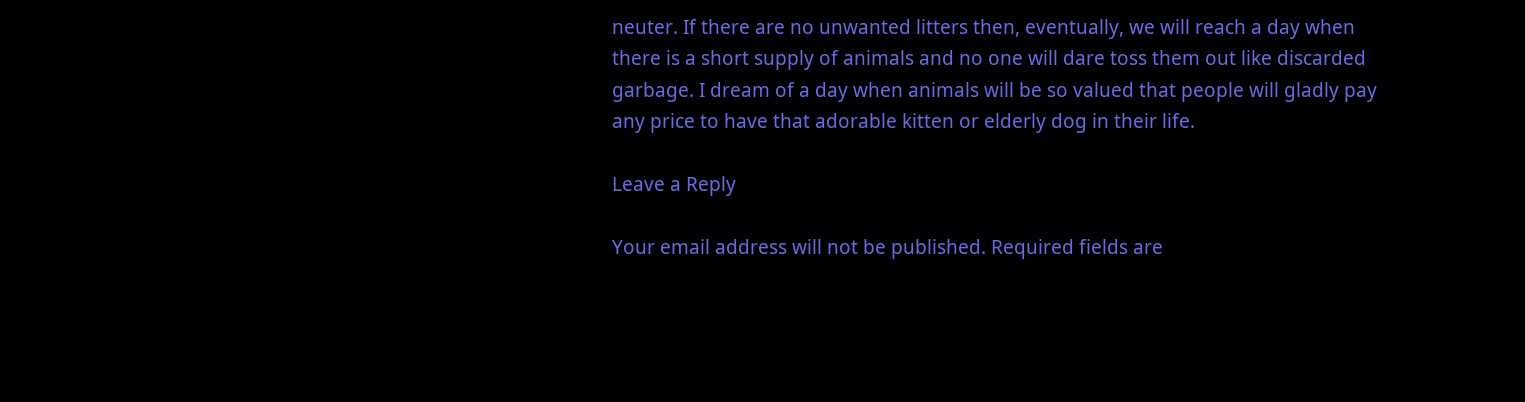neuter. If there are no unwanted litters then, eventually, we will reach a day when there is a short supply of animals and no one will dare toss them out like discarded garbage. I dream of a day when animals will be so valued that people will gladly pay any price to have that adorable kitten or elderly dog in their life.

Leave a Reply

Your email address will not be published. Required fields are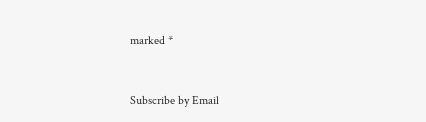marked *


Subscribe by Email